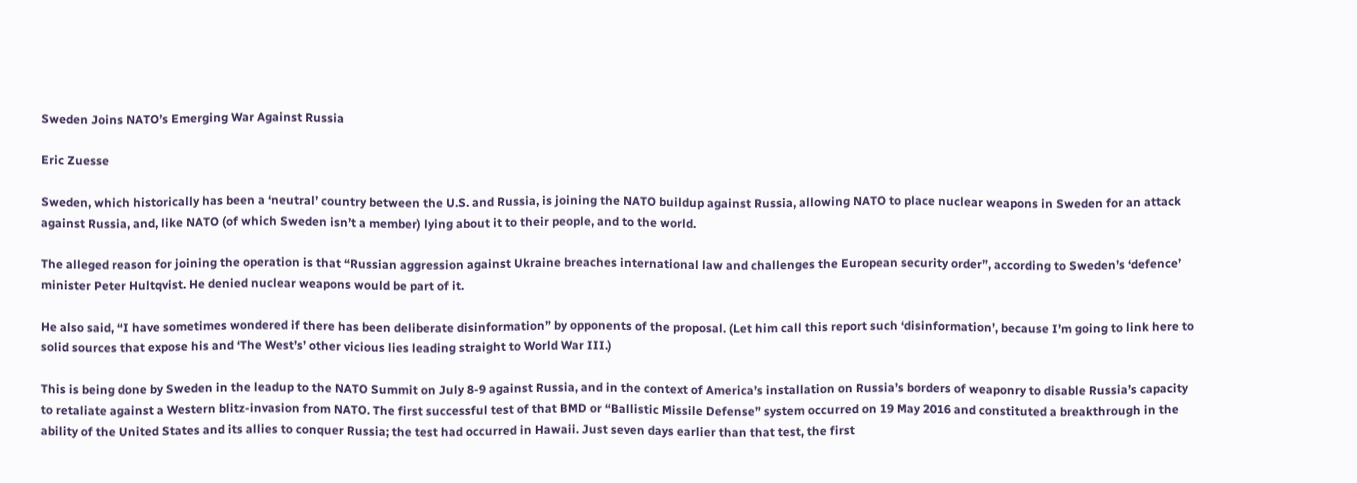Sweden Joins NATO’s Emerging War Against Russia

Eric Zuesse

Sweden, which historically has been a ‘neutral’ country between the U.S. and Russia, is joining the NATO buildup against Russia, allowing NATO to place nuclear weapons in Sweden for an attack against Russia, and, like NATO (of which Sweden isn’t a member) lying about it to their people, and to the world.

The alleged reason for joining the operation is that “Russian aggression against Ukraine breaches international law and challenges the European security order”, according to Sweden’s ‘defence’ minister Peter Hultqvist. He denied nuclear weapons would be part of it.

He also said, “I have sometimes wondered if there has been deliberate disinformation” by opponents of the proposal. (Let him call this report such ‘disinformation’, because I’m going to link here to solid sources that expose his and ‘The West’s’ other vicious lies leading straight to World War III.)

This is being done by Sweden in the leadup to the NATO Summit on July 8-9 against Russia, and in the context of America’s installation on Russia’s borders of weaponry to disable Russia’s capacity to retaliate against a Western blitz-invasion from NATO. The first successful test of that BMD or “Ballistic Missile Defense” system occurred on 19 May 2016 and constituted a breakthrough in the ability of the United States and its allies to conquer Russia; the test had occurred in Hawaii. Just seven days earlier than that test, the first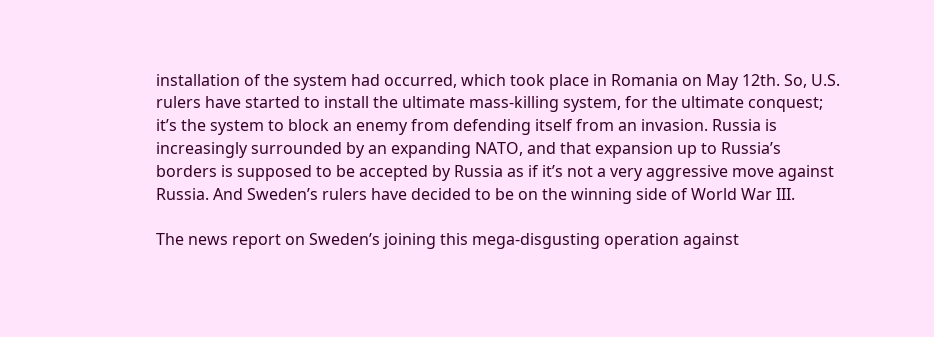installation of the system had occurred, which took place in Romania on May 12th. So, U.S. rulers have started to install the ultimate mass-killing system, for the ultimate conquest; it’s the system to block an enemy from defending itself from an invasion. Russia is increasingly surrounded by an expanding NATO, and that expansion up to Russia’s borders is supposed to be accepted by Russia as if it’s not a very aggressive move against Russia. And Sweden’s rulers have decided to be on the winning side of World War III.

The news report on Sweden’s joining this mega-disgusting operation against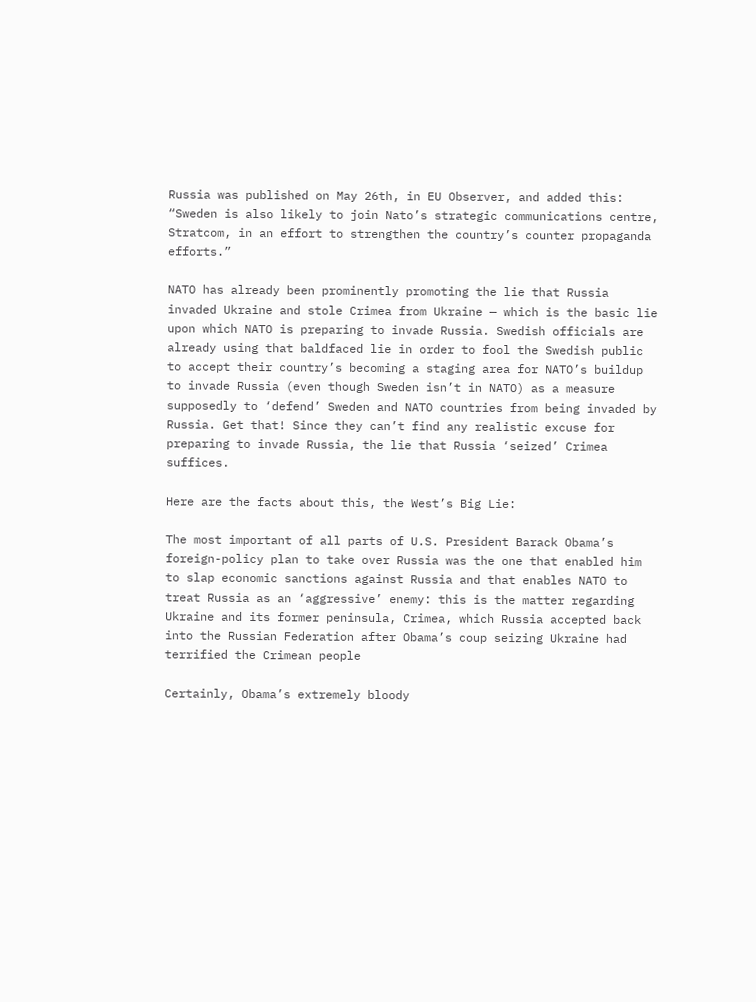Russia was published on May 26th, in EU Observer, and added this: “Sweden is also likely to join Nato’s strategic communications centre, Stratcom, in an effort to strengthen the country’s counter propaganda efforts.”

NATO has already been prominently promoting the lie that Russia invaded Ukraine and stole Crimea from Ukraine — which is the basic lie upon which NATO is preparing to invade Russia. Swedish officials are already using that baldfaced lie in order to fool the Swedish public to accept their country’s becoming a staging area for NATO’s buildup to invade Russia (even though Sweden isn’t in NATO) as a measure supposedly to ‘defend’ Sweden and NATO countries from being invaded by Russia. Get that! Since they can’t find any realistic excuse for preparing to invade Russia, the lie that Russia ‘seized’ Crimea suffices.

Here are the facts about this, the West’s Big Lie:

The most important of all parts of U.S. President Barack Obama’s foreign-policy plan to take over Russia was the one that enabled him to slap economic sanctions against Russia and that enables NATO to treat Russia as an ‘aggressive’ enemy: this is the matter regarding Ukraine and its former peninsula, Crimea, which Russia accepted back into the Russian Federation after Obama’s coup seizing Ukraine had terrified the Crimean people

Certainly, Obama’s extremely bloody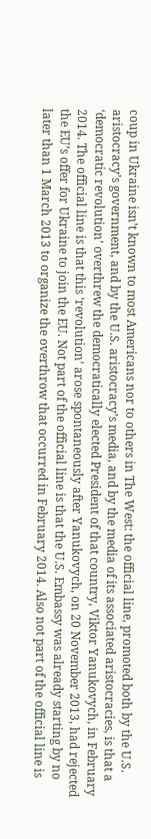coup in Ukraine isn’t known to most Americans nor to others in The West: the official line, promoted both by the U.S. aristocracy’s government, and by the U.S. aristocracy’s media, and by the media of its associated aristocracies, is that a ‘democratic revolution’ overthrew the democratically elected President of that country, Viktor Yanukovych, in February 2014. The official line is that this ‘revolution’ arose spontaneously after Yanukovych, on 20 November 2013, had rejected the EU’s offer for Ukraine to join the EU. Not part of the official line is that the U.S. Embassy was already starting by no later than 1 March 2013 to organize the overthrow that occurred in February 2014. Also not part of the official line is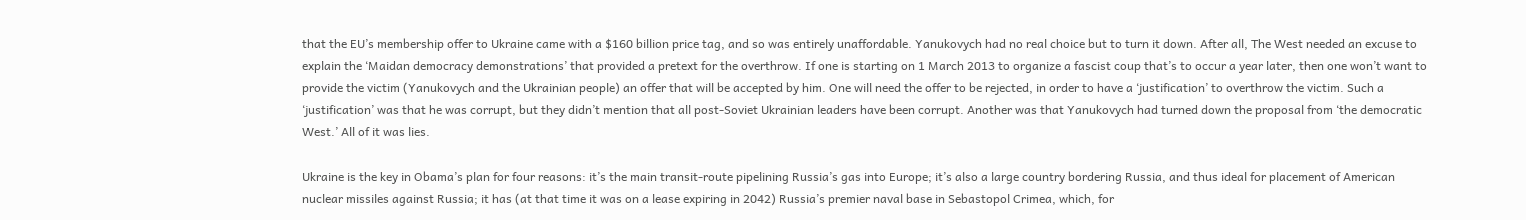that the EU’s membership offer to Ukraine came with a $160 billion price tag, and so was entirely unaffordable. Yanukovych had no real choice but to turn it down. After all, The West needed an excuse to explain the ‘Maidan democracy demonstrations’ that provided a pretext for the overthrow. If one is starting on 1 March 2013 to organize a fascist coup that’s to occur a year later, then one won’t want to provide the victim (Yanukovych and the Ukrainian people) an offer that will be accepted by him. One will need the offer to be rejected, in order to have a ‘justification’ to overthrow the victim. Such a ‘justification’ was that he was corrupt, but they didn’t mention that all post-Soviet Ukrainian leaders have been corrupt. Another was that Yanukovych had turned down the proposal from ‘the democratic West.’ All of it was lies.

Ukraine is the key in Obama’s plan for four reasons: it’s the main transit-route pipelining Russia’s gas into Europe; it’s also a large country bordering Russia, and thus ideal for placement of American nuclear missiles against Russia; it has (at that time it was on a lease expiring in 2042) Russia’s premier naval base in Sebastopol Crimea, which, for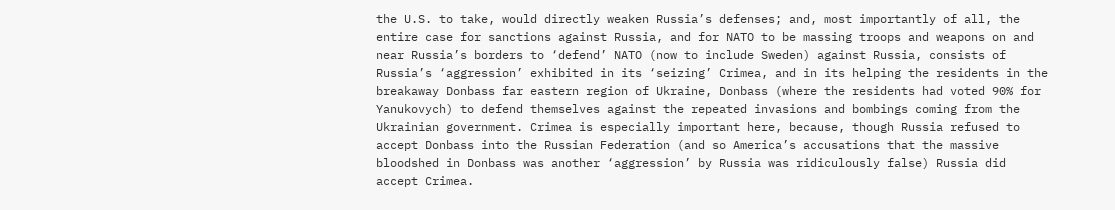the U.S. to take, would directly weaken Russia’s defenses; and, most importantly of all, the entire case for sanctions against Russia, and for NATO to be massing troops and weapons on and near Russia’s borders to ‘defend’ NATO (now to include Sweden) against Russia, consists of Russia’s ‘aggression’ exhibited in its ‘seizing’ Crimea, and in its helping the residents in the breakaway Donbass far eastern region of Ukraine, Donbass (where the residents had voted 90% for Yanukovych) to defend themselves against the repeated invasions and bombings coming from the Ukrainian government. Crimea is especially important here, because, though Russia refused to accept Donbass into the Russian Federation (and so America’s accusations that the massive bloodshed in Donbass was another ‘aggression’ by Russia was ridiculously false) Russia did accept Crimea.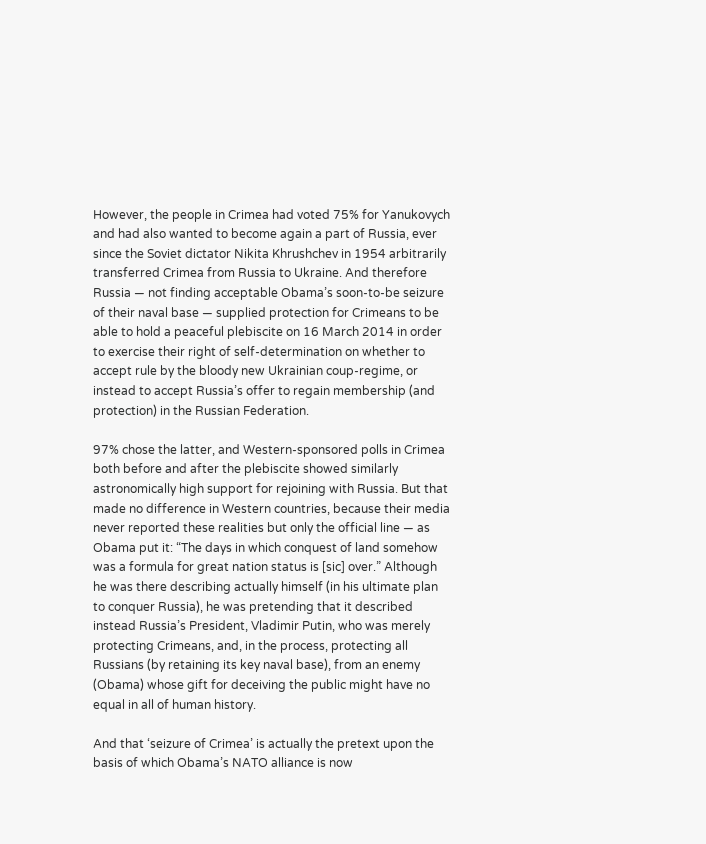However, the people in Crimea had voted 75% for Yanukovych and had also wanted to become again a part of Russia, ever since the Soviet dictator Nikita Khrushchev in 1954 arbitrarily transferred Crimea from Russia to Ukraine. And therefore Russia — not finding acceptable Obama’s soon-to-be seizure of their naval base — supplied protection for Crimeans to be able to hold a peaceful plebiscite on 16 March 2014 in order to exercise their right of self-determination on whether to accept rule by the bloody new Ukrainian coup-regime, or instead to accept Russia’s offer to regain membership (and protection) in the Russian Federation.

97% chose the latter, and Western-sponsored polls in Crimea both before and after the plebiscite showed similarly astronomically high support for rejoining with Russia. But that made no difference in Western countries, because their media never reported these realities but only the official line — as Obama put it: “The days in which conquest of land somehow was a formula for great nation status is [sic] over.” Although he was there describing actually himself (in his ultimate plan to conquer Russia), he was pretending that it described instead Russia’s President, Vladimir Putin, who was merely protecting Crimeans, and, in the process, protecting all Russians (by retaining its key naval base), from an enemy (Obama) whose gift for deceiving the public might have no equal in all of human history.

And that ‘seizure of Crimea’ is actually the pretext upon the basis of which Obama’s NATO alliance is now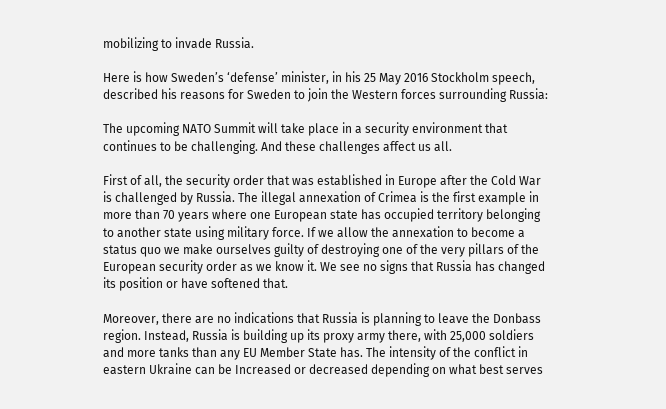mobilizing to invade Russia.

Here is how Sweden’s ‘defense’ minister, in his 25 May 2016 Stockholm speech, described his reasons for Sweden to join the Western forces surrounding Russia:

The upcoming NATO Summit will take place in a security environment that continues to be challenging. And these challenges affect us all.

First of all, the security order that was established in Europe after the Cold War is challenged by Russia. The illegal annexation of Crimea is the first example in more than 70 years where one European state has occupied territory belonging to another state using military force. If we allow the annexation to become a status quo we make ourselves guilty of destroying one of the very pillars of the European security order as we know it. We see no signs that Russia has changed its position or have softened that.

Moreover, there are no indications that Russia is planning to leave the Donbass region. Instead, Russia is building up its proxy army there, with 25,000 soldiers and more tanks than any EU Member State has. The intensity of the conflict in eastern Ukraine can be Increased or decreased depending on what best serves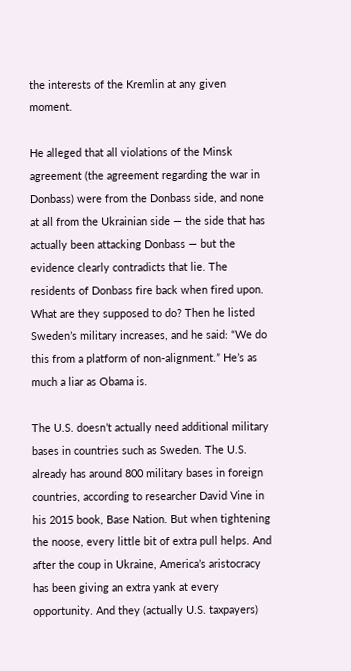the interests of the Kremlin at any given moment.

He alleged that all violations of the Minsk agreement (the agreement regarding the war in Donbass) were from the Donbass side, and none at all from the Ukrainian side — the side that has actually been attacking Donbass — but the evidence clearly contradicts that lie. The residents of Donbass fire back when fired upon. What are they supposed to do? Then he listed Sweden’s military increases, and he said: “We do this from a platform of non-alignment.” He’s as much a liar as Obama is.

The U.S. doesn’t actually need additional military bases in countries such as Sweden. The U.S. already has around 800 military bases in foreign countries, according to researcher David Vine in his 2015 book, Base Nation. But when tightening the noose, every little bit of extra pull helps. And after the coup in Ukraine, America’s aristocracy has been giving an extra yank at every opportunity. And they (actually U.S. taxpayers)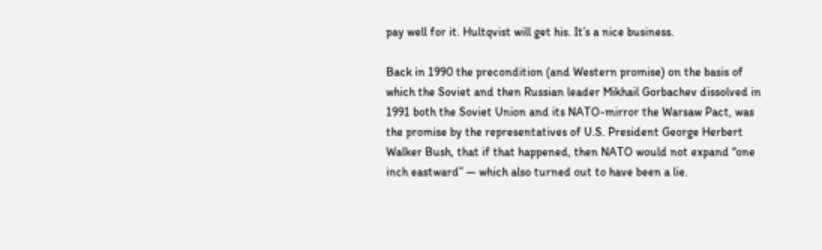pay well for it. Hultqvist will get his. It’s a nice business.

Back in 1990 the precondition (and Western promise) on the basis of which the Soviet and then Russian leader Mikhail Gorbachev dissolved in 1991 both the Soviet Union and its NATO-mirror the Warsaw Pact, was the promise by the representatives of U.S. President George Herbert Walker Bush, that if that happened, then NATO would not expand “one inch eastward” — which also turned out to have been a lie.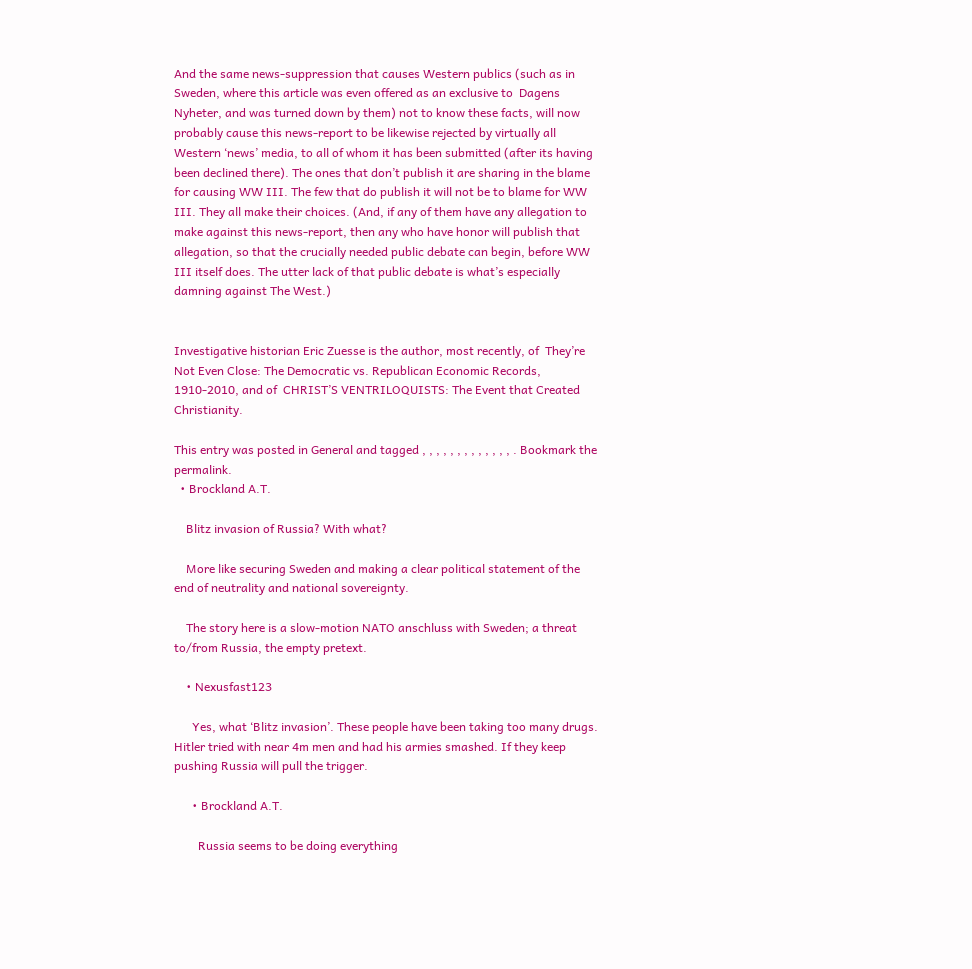And the same news-suppression that causes Western publics (such as in Sweden, where this article was even offered as an exclusive to  Dagens Nyheter, and was turned down by them) not to know these facts, will now probably cause this news-report to be likewise rejected by virtually all Western ‘news’ media, to all of whom it has been submitted (after its having been declined there). The ones that don’t publish it are sharing in the blame for causing WW III. The few that do publish it will not be to blame for WW III. They all make their choices. (And, if any of them have any allegation to make against this news-report, then any who have honor will publish that allegation, so that the crucially needed public debate can begin, before WW III itself does. The utter lack of that public debate is what’s especially damning against The West.)


Investigative historian Eric Zuesse is the author, most recently, of  They’re Not Even Close: The Democratic vs. Republican Economic Records, 1910-2010, and of  CHRIST’S VENTRILOQUISTS: The Event that Created Christianity.

This entry was posted in General and tagged , , , , , , , , , , , , , . Bookmark the permalink.
  • Brockland A.T.

    Blitz invasion of Russia? With what?

    More like securing Sweden and making a clear political statement of the end of neutrality and national sovereignty.

    The story here is a slow-motion NATO anschluss with Sweden; a threat to/from Russia, the empty pretext.

    • Nexusfast123

      Yes, what ‘Blitz invasion’. These people have been taking too many drugs. Hitler tried with near 4m men and had his armies smashed. If they keep pushing Russia will pull the trigger.

      • Brockland A.T.

        Russia seems to be doing everything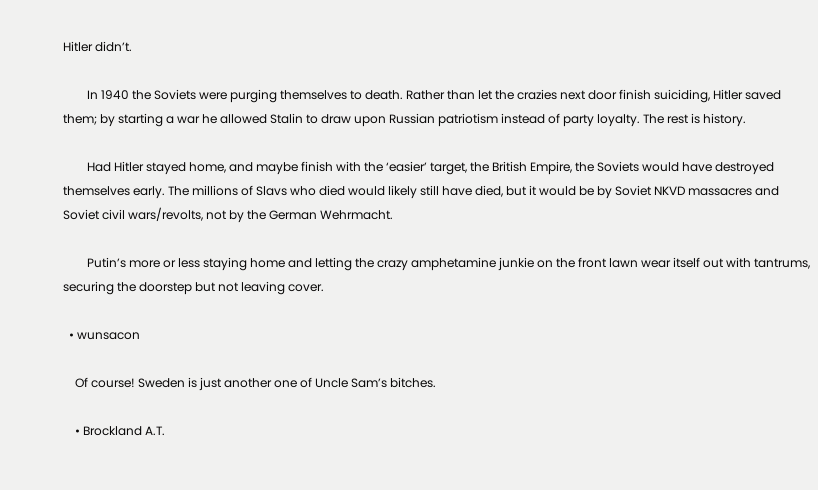Hitler didn’t.

        In 1940 the Soviets were purging themselves to death. Rather than let the crazies next door finish suiciding, Hitler saved them; by starting a war he allowed Stalin to draw upon Russian patriotism instead of party loyalty. The rest is history.

        Had Hitler stayed home, and maybe finish with the ‘easier’ target, the British Empire, the Soviets would have destroyed themselves early. The millions of Slavs who died would likely still have died, but it would be by Soviet NKVD massacres and Soviet civil wars/revolts, not by the German Wehrmacht.

        Putin’s more or less staying home and letting the crazy amphetamine junkie on the front lawn wear itself out with tantrums, securing the doorstep but not leaving cover.

  • wunsacon

    Of course! Sweden is just another one of Uncle Sam’s bitches.

    • Brockland A.T.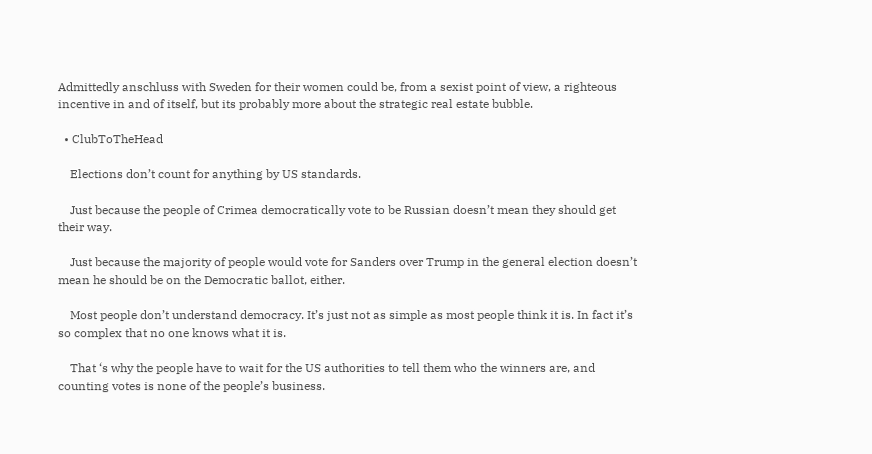Admittedly anschluss with Sweden for their women could be, from a sexist point of view, a righteous incentive in and of itself, but its probably more about the strategic real estate bubble.

  • ClubToTheHead

    Elections don’t count for anything by US standards.

    Just because the people of Crimea democratically vote to be Russian doesn’t mean they should get their way.

    Just because the majority of people would vote for Sanders over Trump in the general election doesn’t mean he should be on the Democratic ballot, either.

    Most people don’t understand democracy. It’s just not as simple as most people think it is. In fact it’s so complex that no one knows what it is.

    That ‘s why the people have to wait for the US authorities to tell them who the winners are, and counting votes is none of the people’s business.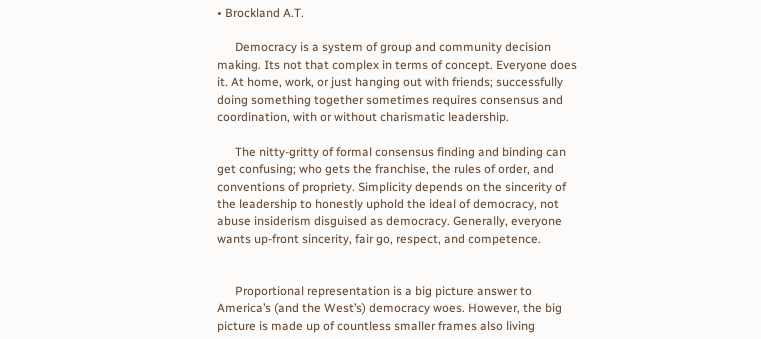• Brockland A.T.

      Democracy is a system of group and community decision making. Its not that complex in terms of concept. Everyone does it. At home, work, or just hanging out with friends; successfully doing something together sometimes requires consensus and coordination, with or without charismatic leadership.

      The nitty-gritty of formal consensus finding and binding can get confusing; who gets the franchise, the rules of order, and conventions of propriety. Simplicity depends on the sincerity of the leadership to honestly uphold the ideal of democracy, not abuse insiderism disguised as democracy. Generally, everyone wants up-front sincerity, fair go, respect, and competence.


      Proportional representation is a big picture answer to America’s (and the West’s) democracy woes. However, the big picture is made up of countless smaller frames also living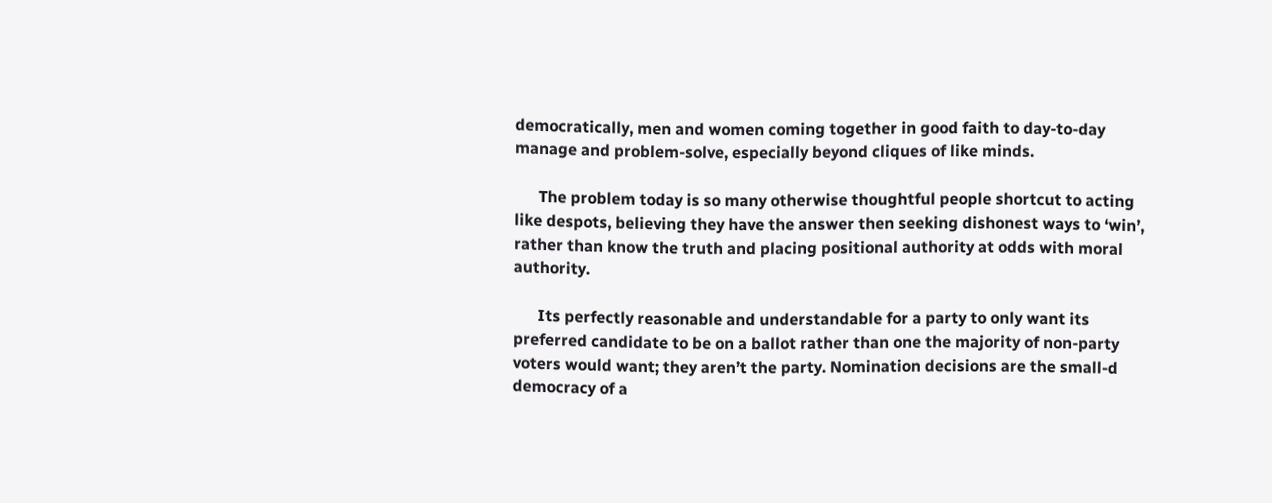democratically, men and women coming together in good faith to day-to-day manage and problem-solve, especially beyond cliques of like minds.

      The problem today is so many otherwise thoughtful people shortcut to acting like despots, believing they have the answer then seeking dishonest ways to ‘win’, rather than know the truth and placing positional authority at odds with moral authority.

      Its perfectly reasonable and understandable for a party to only want its preferred candidate to be on a ballot rather than one the majority of non-party voters would want; they aren’t the party. Nomination decisions are the small-d democracy of a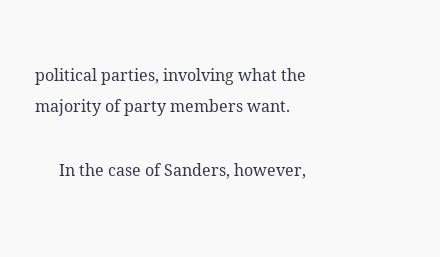political parties, involving what the majority of party members want.

      In the case of Sanders, however,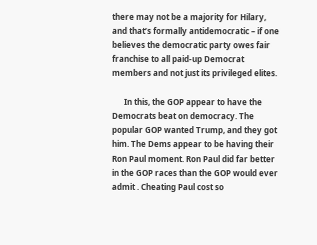there may not be a majority for Hilary, and that’s formally antidemocratic – if one believes the democratic party owes fair franchise to all paid-up Democrat members and not just its privileged elites.

      In this, the GOP appear to have the Democrats beat on democracy. The popular GOP wanted Trump, and they got him. The Dems appear to be having their Ron Paul moment. Ron Paul did far better in the GOP races than the GOP would ever admit . Cheating Paul cost so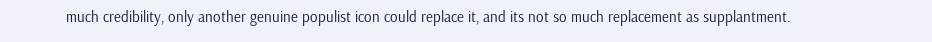much credibility, only another genuine populist icon could replace it, and its not so much replacement as supplantment.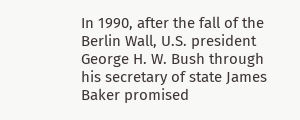In 1990, after the fall of the Berlin Wall, U.S. president George H. W. Bush through his secretary of state James Baker promised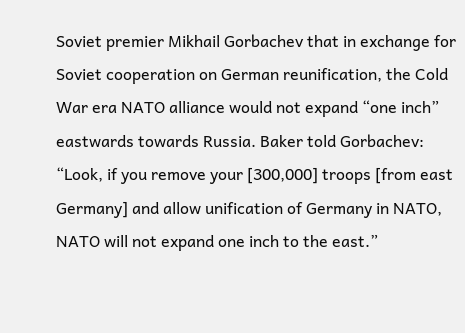Soviet premier Mikhail Gorbachev that in exchange for Soviet cooperation on German reunification, the Cold War era NATO alliance would not expand “one inch” eastwards towards Russia. Baker told Gorbachev: “Look, if you remove your [300,000] troops [from east Germany] and allow unification of Germany in NATO, NATO will not expand one inch to the east.”